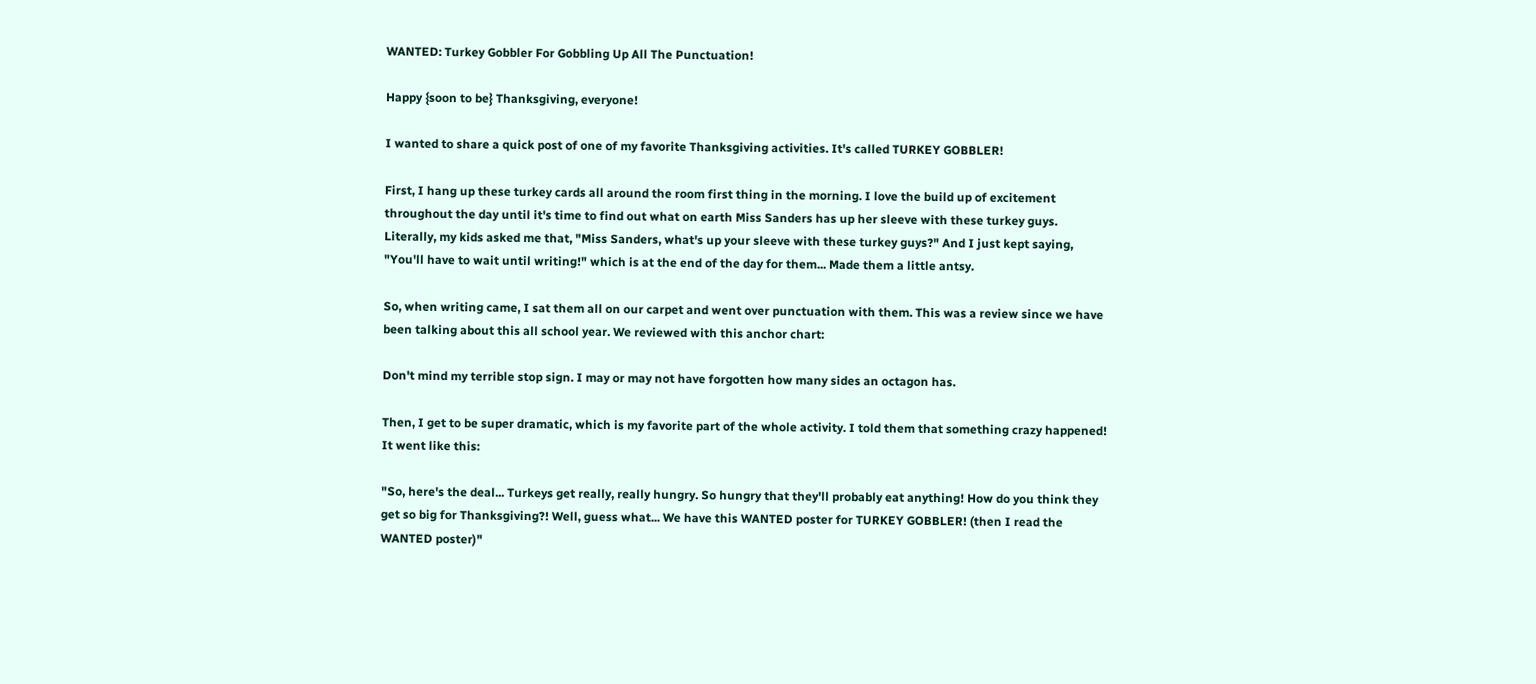WANTED: Turkey Gobbler For Gobbling Up All The Punctuation!

Happy {soon to be} Thanksgiving, everyone!

I wanted to share a quick post of one of my favorite Thanksgiving activities. It's called TURKEY GOBBLER!

First, I hang up these turkey cards all around the room first thing in the morning. I love the build up of excitement throughout the day until it's time to find out what on earth Miss Sanders has up her sleeve with these turkey guys. Literally, my kids asked me that, "Miss Sanders, what's up your sleeve with these turkey guys?" And I just kept saying, "You'll have to wait until writing!" which is at the end of the day for them... Made them a little antsy.

So, when writing came, I sat them all on our carpet and went over punctuation with them. This was a review since we have been talking about this all school year. We reviewed with this anchor chart:

Don't mind my terrible stop sign. I may or may not have forgotten how many sides an octagon has.

Then, I get to be super dramatic, which is my favorite part of the whole activity. I told them that something crazy happened! It went like this:

"So, here's the deal... Turkeys get really, really hungry. So hungry that they'll probably eat anything! How do you think they get so big for Thanksgiving?! Well, guess what... We have this WANTED poster for TURKEY GOBBLER! (then I read the WANTED poster)"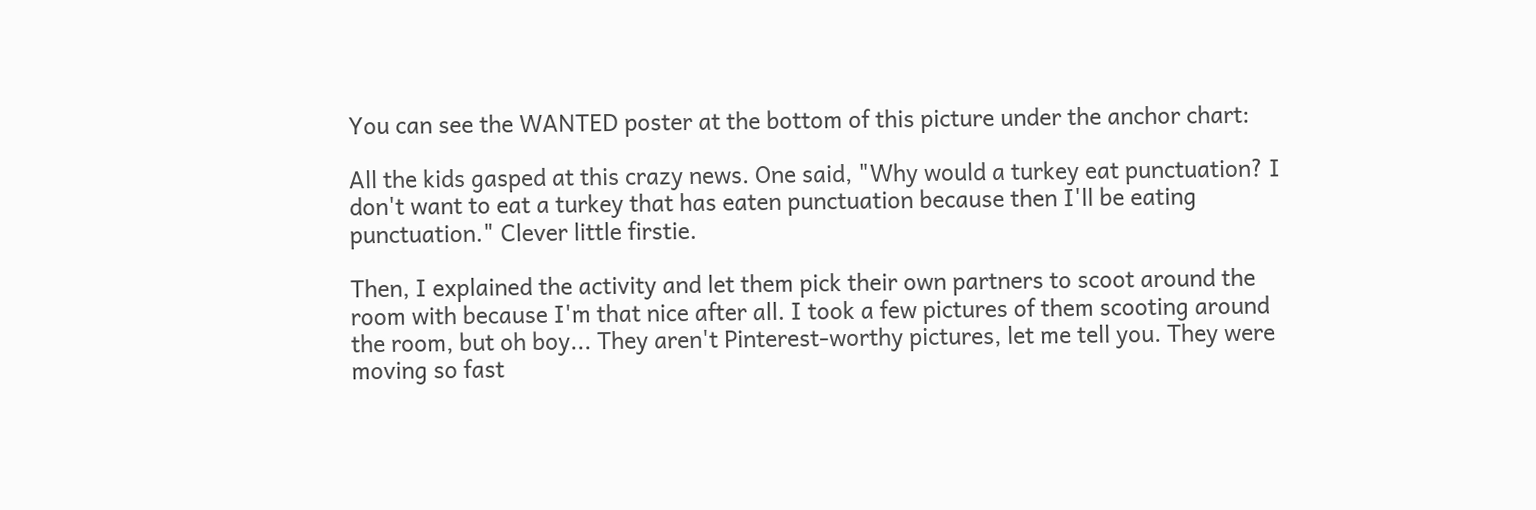You can see the WANTED poster at the bottom of this picture under the anchor chart:

All the kids gasped at this crazy news. One said, "Why would a turkey eat punctuation? I don't want to eat a turkey that has eaten punctuation because then I'll be eating punctuation." Clever little firstie.

Then, I explained the activity and let them pick their own partners to scoot around the room with because I'm that nice after all. I took a few pictures of them scooting around the room, but oh boy... They aren't Pinterest-worthy pictures, let me tell you. They were moving so fast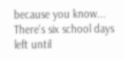because you know... There's six school days left until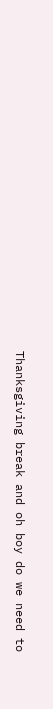Thanksgiving break and oh boy do we need to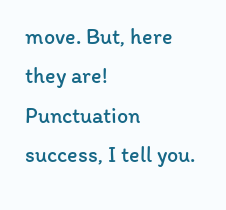move. But, here they are! Punctuation success, I tell you.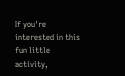If you're interested in this fun little activity,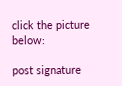click the picture below:

post signature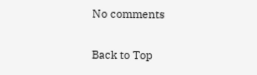No comments

Back to Top